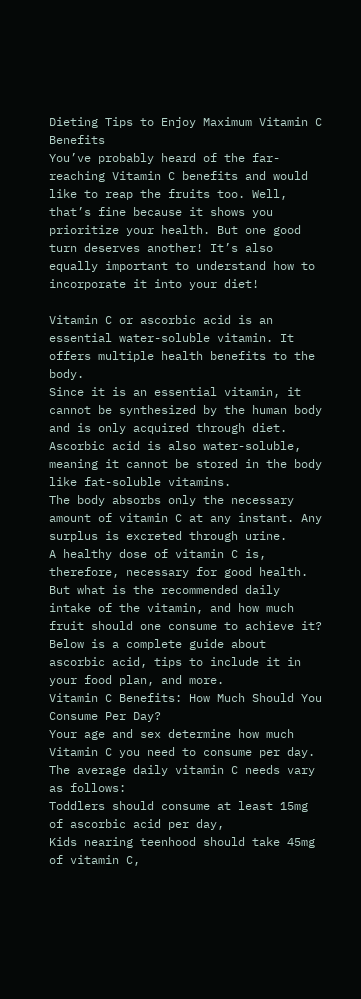Dieting Tips to Enjoy Maximum Vitamin C Benefits
You’ve probably heard of the far-reaching Vitamin C benefits and would like to reap the fruits too. Well, that’s fine because it shows you prioritize your health. But one good turn deserves another! It’s also equally important to understand how to incorporate it into your diet!

Vitamin C or ascorbic acid is an essential water-soluble vitamin. It offers multiple health benefits to the body.
Since it is an essential vitamin, it cannot be synthesized by the human body and is only acquired through diet. Ascorbic acid is also water-soluble, meaning it cannot be stored in the body like fat-soluble vitamins.
The body absorbs only the necessary amount of vitamin C at any instant. Any surplus is excreted through urine.
A healthy dose of vitamin C is, therefore, necessary for good health. But what is the recommended daily intake of the vitamin, and how much fruit should one consume to achieve it?
Below is a complete guide about ascorbic acid, tips to include it in your food plan, and more.
Vitamin C Benefits: How Much Should You Consume Per Day?
Your age and sex determine how much Vitamin C you need to consume per day. The average daily vitamin C needs vary as follows:
Toddlers should consume at least 15mg of ascorbic acid per day,
Kids nearing teenhood should take 45mg of vitamin C,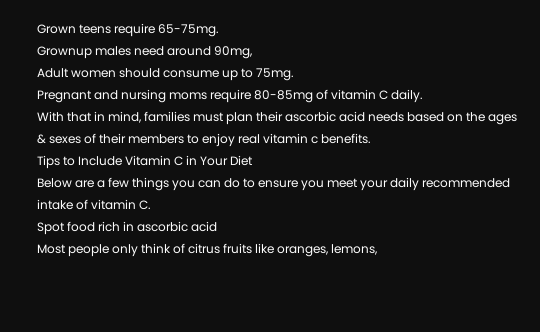Grown teens require 65-75mg.
Grownup males need around 90mg,
Adult women should consume up to 75mg.
Pregnant and nursing moms require 80-85mg of vitamin C daily.
With that in mind, families must plan their ascorbic acid needs based on the ages & sexes of their members to enjoy real vitamin c benefits.
Tips to Include Vitamin C in Your Diet
Below are a few things you can do to ensure you meet your daily recommended intake of vitamin C.
Spot food rich in ascorbic acid
Most people only think of citrus fruits like oranges, lemons,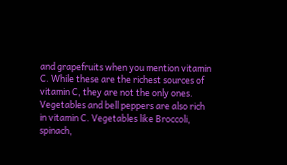and grapefruits when you mention vitamin C. While these are the richest sources of vitamin C, they are not the only ones.
Vegetables and bell peppers are also rich in vitamin C. Vegetables like Broccoli, spinach,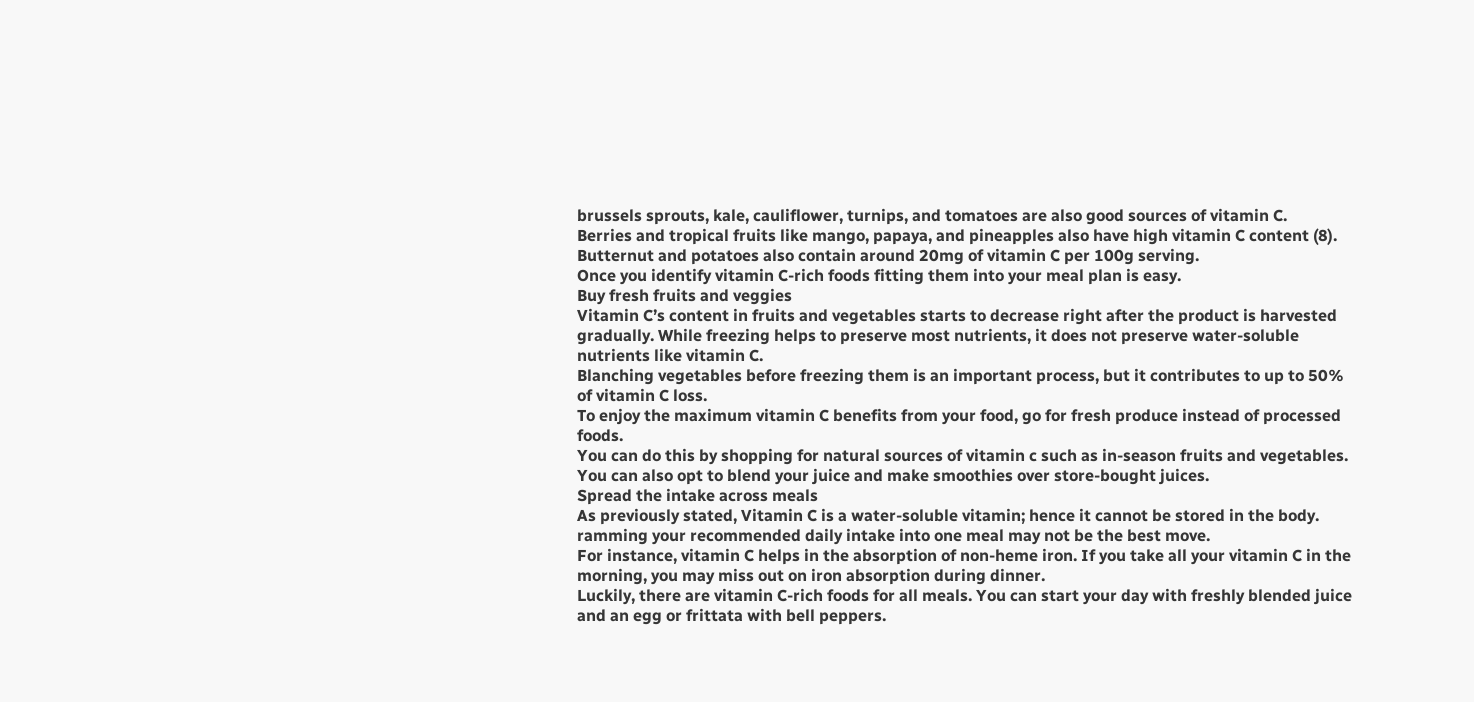brussels sprouts, kale, cauliflower, turnips, and tomatoes are also good sources of vitamin C.
Berries and tropical fruits like mango, papaya, and pineapples also have high vitamin C content (8). Butternut and potatoes also contain around 20mg of vitamin C per 100g serving.
Once you identify vitamin C-rich foods fitting them into your meal plan is easy.
Buy fresh fruits and veggies
Vitamin C’s content in fruits and vegetables starts to decrease right after the product is harvested gradually. While freezing helps to preserve most nutrients, it does not preserve water-soluble nutrients like vitamin C.
Blanching vegetables before freezing them is an important process, but it contributes to up to 50% of vitamin C loss.
To enjoy the maximum vitamin C benefits from your food, go for fresh produce instead of processed foods.
You can do this by shopping for natural sources of vitamin c such as in-season fruits and vegetables. You can also opt to blend your juice and make smoothies over store-bought juices.
Spread the intake across meals
As previously stated, Vitamin C is a water-soluble vitamin; hence it cannot be stored in the body. ramming your recommended daily intake into one meal may not be the best move.
For instance, vitamin C helps in the absorption of non-heme iron. If you take all your vitamin C in the morning, you may miss out on iron absorption during dinner.
Luckily, there are vitamin C-rich foods for all meals. You can start your day with freshly blended juice and an egg or frittata with bell peppers.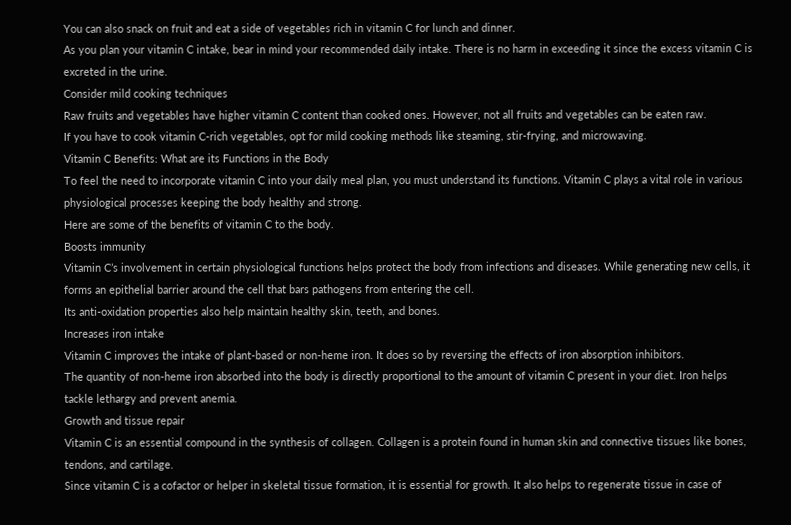You can also snack on fruit and eat a side of vegetables rich in vitamin C for lunch and dinner.
As you plan your vitamin C intake, bear in mind your recommended daily intake. There is no harm in exceeding it since the excess vitamin C is excreted in the urine.
Consider mild cooking techniques
Raw fruits and vegetables have higher vitamin C content than cooked ones. However, not all fruits and vegetables can be eaten raw.
If you have to cook vitamin C-rich vegetables, opt for mild cooking methods like steaming, stir-frying, and microwaving.
Vitamin C Benefits: What are its Functions in the Body
To feel the need to incorporate vitamin C into your daily meal plan, you must understand its functions. Vitamin C plays a vital role in various physiological processes keeping the body healthy and strong.
Here are some of the benefits of vitamin C to the body.
Boosts immunity
Vitamin C’s involvement in certain physiological functions helps protect the body from infections and diseases. While generating new cells, it forms an epithelial barrier around the cell that bars pathogens from entering the cell.
Its anti-oxidation properties also help maintain healthy skin, teeth, and bones.
Increases iron intake
Vitamin C improves the intake of plant-based or non-heme iron. It does so by reversing the effects of iron absorption inhibitors.
The quantity of non-heme iron absorbed into the body is directly proportional to the amount of vitamin C present in your diet. Iron helps tackle lethargy and prevent anemia.
Growth and tissue repair
Vitamin C is an essential compound in the synthesis of collagen. Collagen is a protein found in human skin and connective tissues like bones, tendons, and cartilage.
Since vitamin C is a cofactor or helper in skeletal tissue formation, it is essential for growth. It also helps to regenerate tissue in case of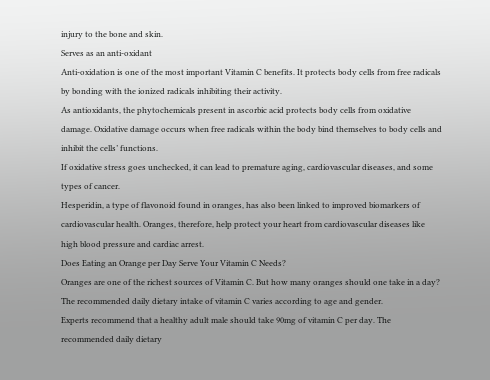injury to the bone and skin.
Serves as an anti-oxidant
Anti-oxidation is one of the most important Vitamin C benefits. It protects body cells from free radicals by bonding with the ionized radicals inhibiting their activity.
As antioxidants, the phytochemicals present in ascorbic acid protects body cells from oxidative damage. Oxidative damage occurs when free radicals within the body bind themselves to body cells and inhibit the cells’ functions.
If oxidative stress goes unchecked, it can lead to premature aging, cardiovascular diseases, and some types of cancer.
Hesperidin, a type of flavonoid found in oranges, has also been linked to improved biomarkers of cardiovascular health. Oranges, therefore, help protect your heart from cardiovascular diseases like high blood pressure and cardiac arrest.
Does Eating an Orange per Day Serve Your Vitamin C Needs?
Oranges are one of the richest sources of Vitamin C. But how many oranges should one take in a day?
The recommended daily dietary intake of vitamin C varies according to age and gender.
Experts recommend that a healthy adult male should take 90mg of vitamin C per day. The recommended daily dietary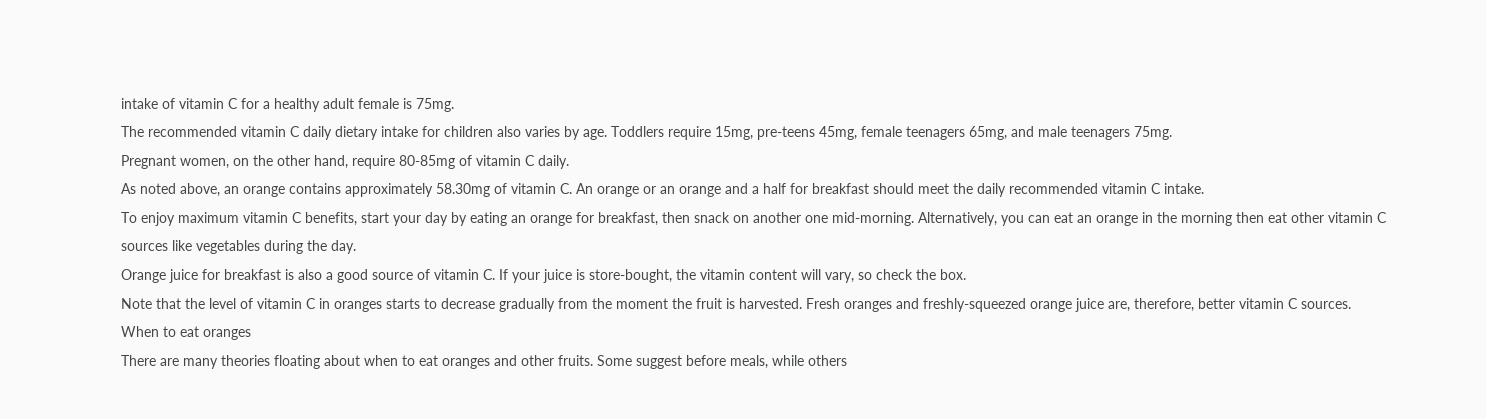intake of vitamin C for a healthy adult female is 75mg.
The recommended vitamin C daily dietary intake for children also varies by age. Toddlers require 15mg, pre-teens 45mg, female teenagers 65mg, and male teenagers 75mg.
Pregnant women, on the other hand, require 80-85mg of vitamin C daily.
As noted above, an orange contains approximately 58.30mg of vitamin C. An orange or an orange and a half for breakfast should meet the daily recommended vitamin C intake.
To enjoy maximum vitamin C benefits, start your day by eating an orange for breakfast, then snack on another one mid-morning. Alternatively, you can eat an orange in the morning then eat other vitamin C sources like vegetables during the day.
Orange juice for breakfast is also a good source of vitamin C. If your juice is store-bought, the vitamin content will vary, so check the box.
Note that the level of vitamin C in oranges starts to decrease gradually from the moment the fruit is harvested. Fresh oranges and freshly-squeezed orange juice are, therefore, better vitamin C sources.
When to eat oranges
There are many theories floating about when to eat oranges and other fruits. Some suggest before meals, while others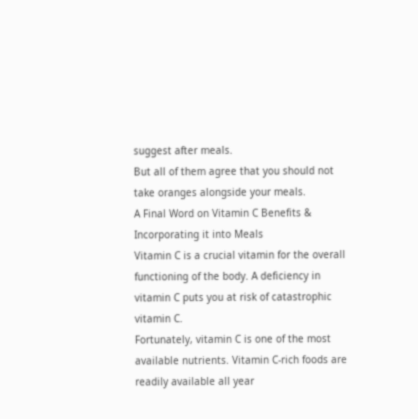suggest after meals.
But all of them agree that you should not take oranges alongside your meals.
A Final Word on Vitamin C Benefits & Incorporating it into Meals
Vitamin C is a crucial vitamin for the overall functioning of the body. A deficiency in vitamin C puts you at risk of catastrophic vitamin C.
Fortunately, vitamin C is one of the most available nutrients. Vitamin C-rich foods are readily available all year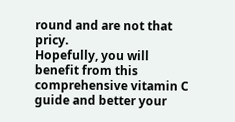round and are not that pricy.
Hopefully, you will benefit from this comprehensive vitamin C guide and better your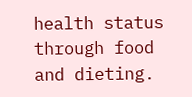health status through food and dieting.